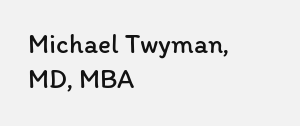Michael Twyman, MD, MBA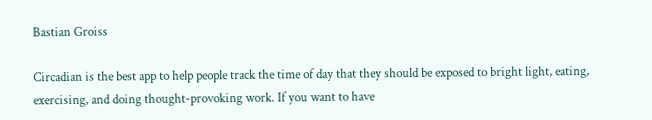Bastian Groiss

Circadian is the best app to help people track the time of day that they should be exposed to bright light, eating, exercising, and doing thought-provoking work. If you want to have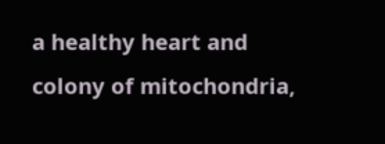a healthy heart and colony of mitochondria,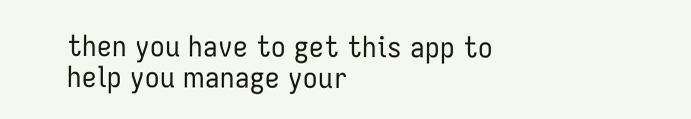then you have to get this app to help you manage your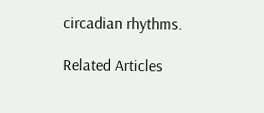circadian rhythms.

Related Articles